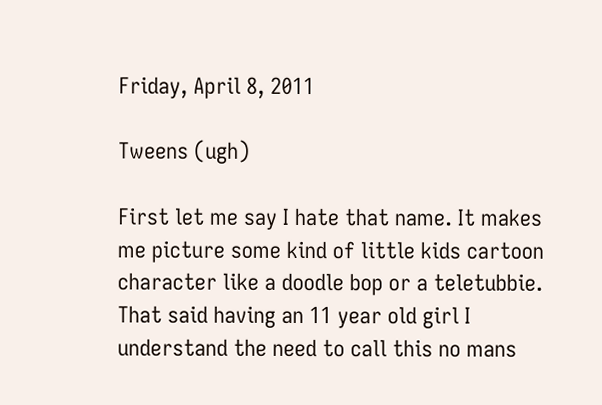Friday, April 8, 2011

Tweens (ugh)

First let me say I hate that name. It makes me picture some kind of little kids cartoon character like a doodle bop or a teletubbie.  That said having an 11 year old girl I understand the need to call this no mans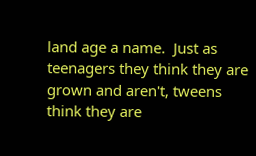land age a name.  Just as teenagers they think they are grown and aren't, tweens think they are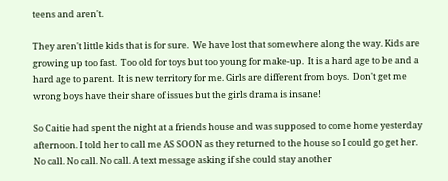teens and aren't.

They aren't little kids that is for sure.  We have lost that somewhere along the way. Kids are growing up too fast.  Too old for toys but too young for make-up.  It is a hard age to be and a hard age to parent.  It is new territory for me. Girls are different from boys.  Don't get me wrong boys have their share of issues but the girls drama is insane!

So Caitie had spent the night at a friends house and was supposed to come home yesterday afternoon. I told her to call me AS SOON as they returned to the house so I could go get her. No call. No call. No call. A text message asking if she could stay another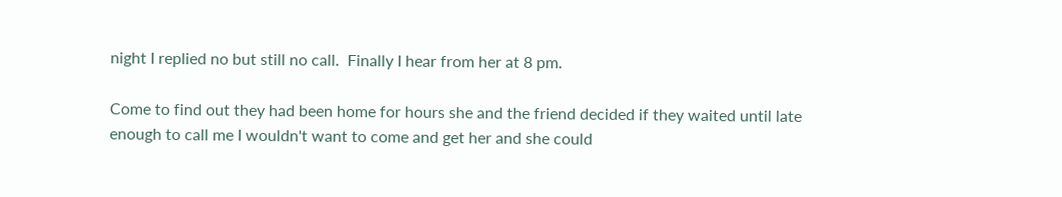night I replied no but still no call.  Finally I hear from her at 8 pm.

Come to find out they had been home for hours she and the friend decided if they waited until late enough to call me I wouldn't want to come and get her and she could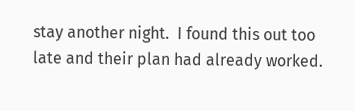stay another night.  I found this out too late and their plan had already worked.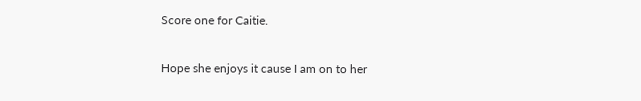Score one for Caitie.

Hope she enjoys it cause I am on to her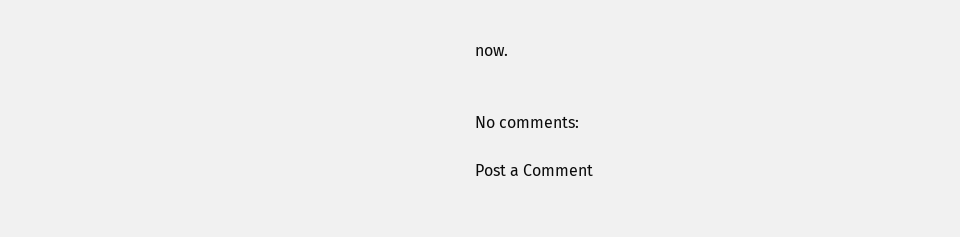now.


No comments:

Post a Comment